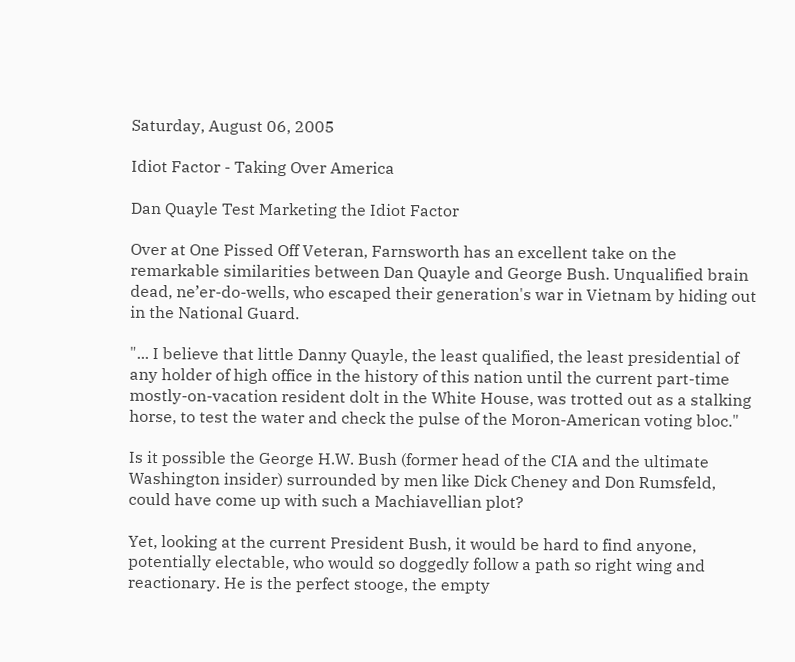Saturday, August 06, 2005

Idiot Factor - Taking Over America

Dan Quayle Test Marketing the Idiot Factor

Over at One Pissed Off Veteran, Farnsworth has an excellent take on the remarkable similarities between Dan Quayle and George Bush. Unqualified brain dead, ne’er-do-wells, who escaped their generation's war in Vietnam by hiding out in the National Guard.

"... I believe that little Danny Quayle, the least qualified, the least presidential of any holder of high office in the history of this nation until the current part-time mostly-on-vacation resident dolt in the White House, was trotted out as a stalking horse, to test the water and check the pulse of the Moron-American voting bloc."

Is it possible the George H.W. Bush (former head of the CIA and the ultimate Washington insider) surrounded by men like Dick Cheney and Don Rumsfeld, could have come up with such a Machiavellian plot?

Yet, looking at the current President Bush, it would be hard to find anyone, potentially electable, who would so doggedly follow a path so right wing and reactionary. He is the perfect stooge, the empty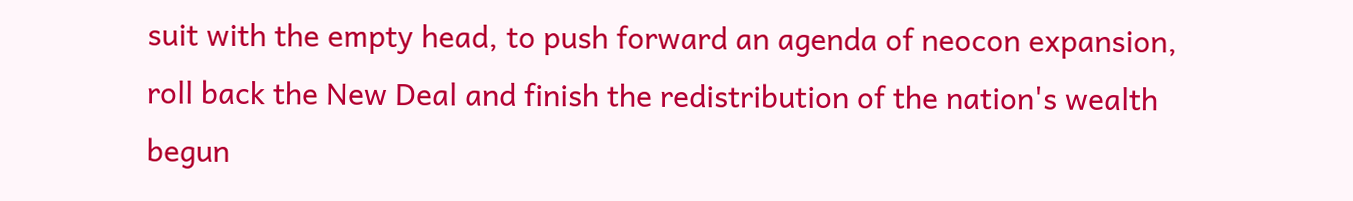suit with the empty head, to push forward an agenda of neocon expansion, roll back the New Deal and finish the redistribution of the nation's wealth begun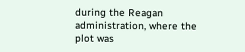during the Reagan administration, where the plot was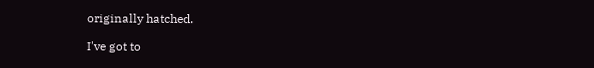originally hatched.

I've got to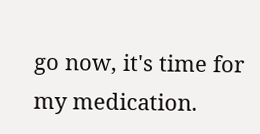go now, it's time for my medication.